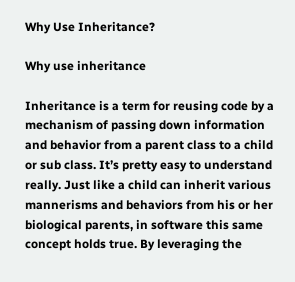Why Use Inheritance?

Why use inheritance

Inheritance is a term for reusing code by a mechanism of passing down information and behavior from a parent class to a child or sub class. It’s pretty easy to understand really. Just like a child can inherit various mannerisms and behaviors from his or her biological parents, in software this same concept holds true. By leveraging the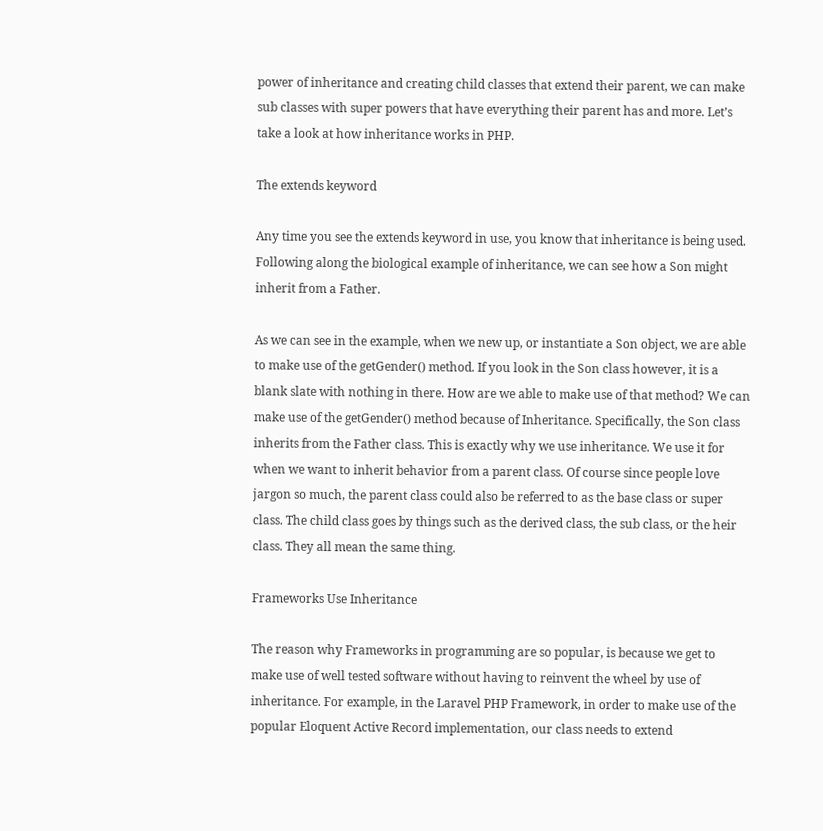power of inheritance and creating child classes that extend their parent, we can make sub classes with super powers that have everything their parent has and more. Let’s take a look at how inheritance works in PHP.

The extends keyword

Any time you see the extends keyword in use, you know that inheritance is being used. Following along the biological example of inheritance, we can see how a Son might inherit from a Father.

As we can see in the example, when we new up, or instantiate a Son object, we are able to make use of the getGender() method. If you look in the Son class however, it is a blank slate with nothing in there. How are we able to make use of that method? We can make use of the getGender() method because of Inheritance. Specifically, the Son class inherits from the Father class. This is exactly why we use inheritance. We use it for when we want to inherit behavior from a parent class. Of course since people love jargon so much, the parent class could also be referred to as the base class or super class. The child class goes by things such as the derived class, the sub class, or the heir class. They all mean the same thing.

Frameworks Use Inheritance

The reason why Frameworks in programming are so popular, is because we get to make use of well tested software without having to reinvent the wheel by use of inheritance. For example, in the Laravel PHP Framework, in order to make use of the popular Eloquent Active Record implementation, our class needs to extend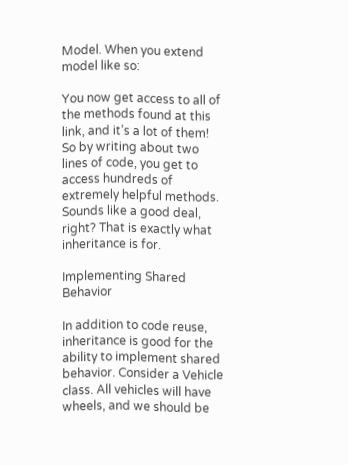Model. When you extend model like so:

You now get access to all of the methods found at this link, and it’s a lot of them! So by writing about two lines of code, you get to access hundreds of extremely helpful methods. Sounds like a good deal, right? That is exactly what inheritance is for.

Implementing Shared Behavior

In addition to code reuse, inheritance is good for the ability to implement shared behavior. Consider a Vehicle class. All vehicles will have wheels, and we should be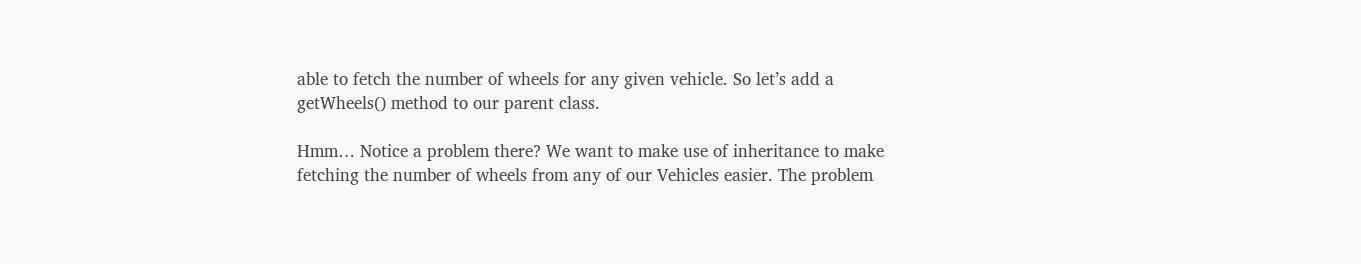able to fetch the number of wheels for any given vehicle. So let’s add a getWheels() method to our parent class.

Hmm… Notice a problem there? We want to make use of inheritance to make fetching the number of wheels from any of our Vehicles easier. The problem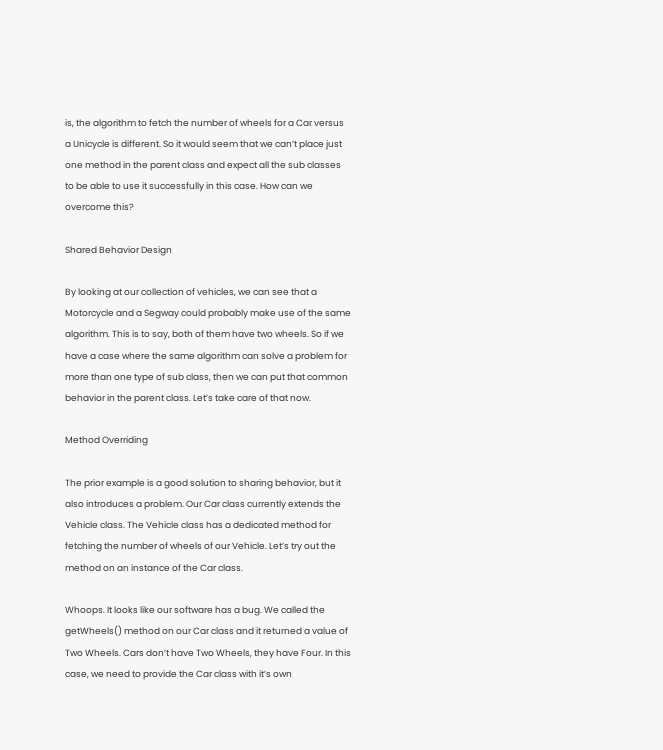is, the algorithm to fetch the number of wheels for a Car versus a Unicycle is different. So it would seem that we can’t place just one method in the parent class and expect all the sub classes to be able to use it successfully in this case. How can we overcome this?

Shared Behavior Design

By looking at our collection of vehicles, we can see that a Motorcycle and a Segway could probably make use of the same algorithm. This is to say, both of them have two wheels. So if we have a case where the same algorithm can solve a problem for more than one type of sub class, then we can put that common behavior in the parent class. Let’s take care of that now.

Method Overriding

The prior example is a good solution to sharing behavior, but it also introduces a problem. Our Car class currently extends the Vehicle class. The Vehicle class has a dedicated method for fetching the number of wheels of our Vehicle. Let’s try out the method on an instance of the Car class.

Whoops. It looks like our software has a bug. We called the getWheels() method on our Car class and it returned a value of Two Wheels. Cars don’t have Two Wheels, they have Four. In this case, we need to provide the Car class with it’s own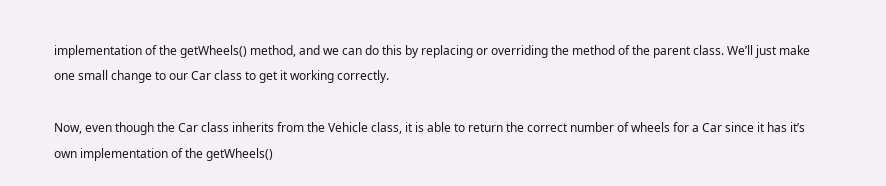implementation of the getWheels() method, and we can do this by replacing or overriding the method of the parent class. We’ll just make one small change to our Car class to get it working correctly.

Now, even though the Car class inherits from the Vehicle class, it is able to return the correct number of wheels for a Car since it has it’s own implementation of the getWheels()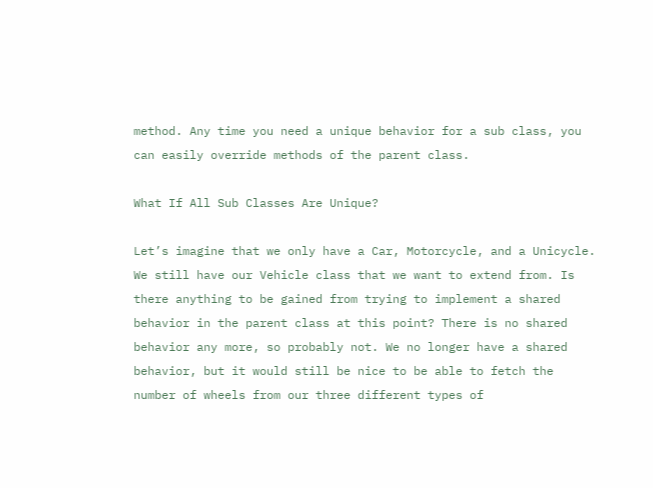method. Any time you need a unique behavior for a sub class, you can easily override methods of the parent class.

What If All Sub Classes Are Unique?

Let’s imagine that we only have a Car, Motorcycle, and a Unicycle. We still have our Vehicle class that we want to extend from. Is there anything to be gained from trying to implement a shared behavior in the parent class at this point? There is no shared behavior any more, so probably not. We no longer have a shared behavior, but it would still be nice to be able to fetch the number of wheels from our three different types of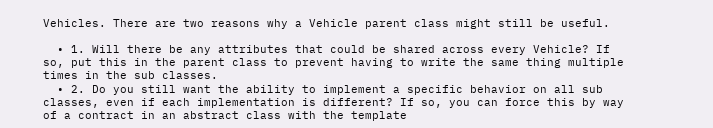Vehicles. There are two reasons why a Vehicle parent class might still be useful.

  • 1. Will there be any attributes that could be shared across every Vehicle? If so, put this in the parent class to prevent having to write the same thing multiple times in the sub classes.
  • 2. Do you still want the ability to implement a specific behavior on all sub classes, even if each implementation is different? If so, you can force this by way of a contract in an abstract class with the template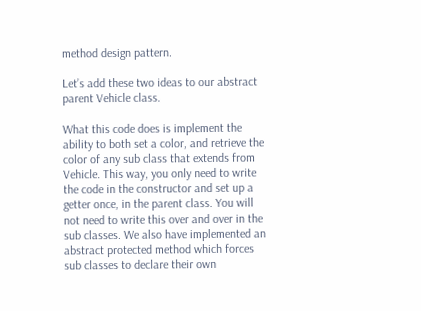method design pattern.

Let’s add these two ideas to our abstract parent Vehicle class.

What this code does is implement the ability to both set a color, and retrieve the color of any sub class that extends from Vehicle. This way, you only need to write the code in the constructor and set up a getter once, in the parent class. You will not need to write this over and over in the sub classes. We also have implemented an abstract protected method which forces sub classes to declare their own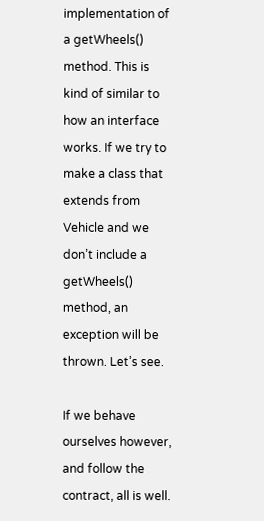implementation of a getWheels() method. This is kind of similar to how an interface works. If we try to make a class that extends from Vehicle and we don’t include a getWheels() method, an exception will be thrown. Let’s see.

If we behave ourselves however, and follow the contract, all is well.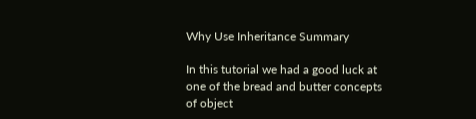Why Use Inheritance Summary

In this tutorial we had a good luck at one of the bread and butter concepts of object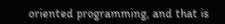oriented programming, and that is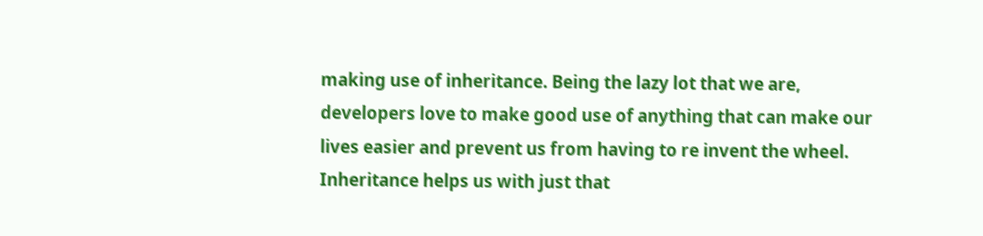making use of inheritance. Being the lazy lot that we are, developers love to make good use of anything that can make our lives easier and prevent us from having to re invent the wheel. Inheritance helps us with just that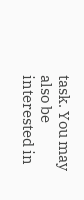task. You may also be interested in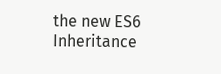the new ES6 Inheritance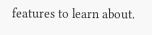features to learn about.